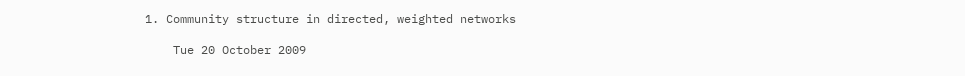1. Community structure in directed, weighted networks

    Tue 20 October 2009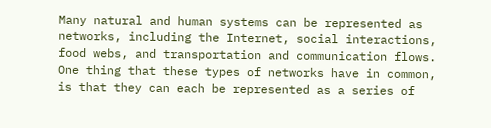Many natural and human systems can be represented as networks, including the Internet, social interactions, food webs, and transportation and communication flows. One thing that these types of networks have in common, is that they can each be represented as a series of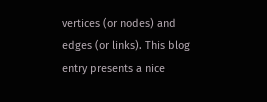vertices (or nodes) and edges (or links). This blog entry presents a nice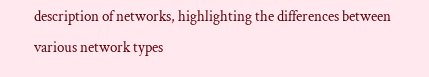description of networks, highlighting the differences between various network types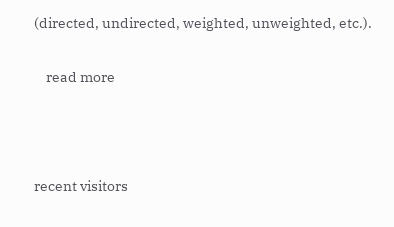(directed, undirected, weighted, unweighted, etc.).

    read more



recent visitors